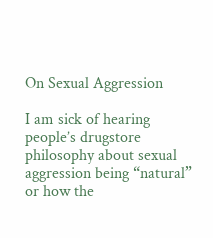On Sexual Aggression

I am sick of hearing people’s drugstore philosophy about sexual aggression being “natural” or how the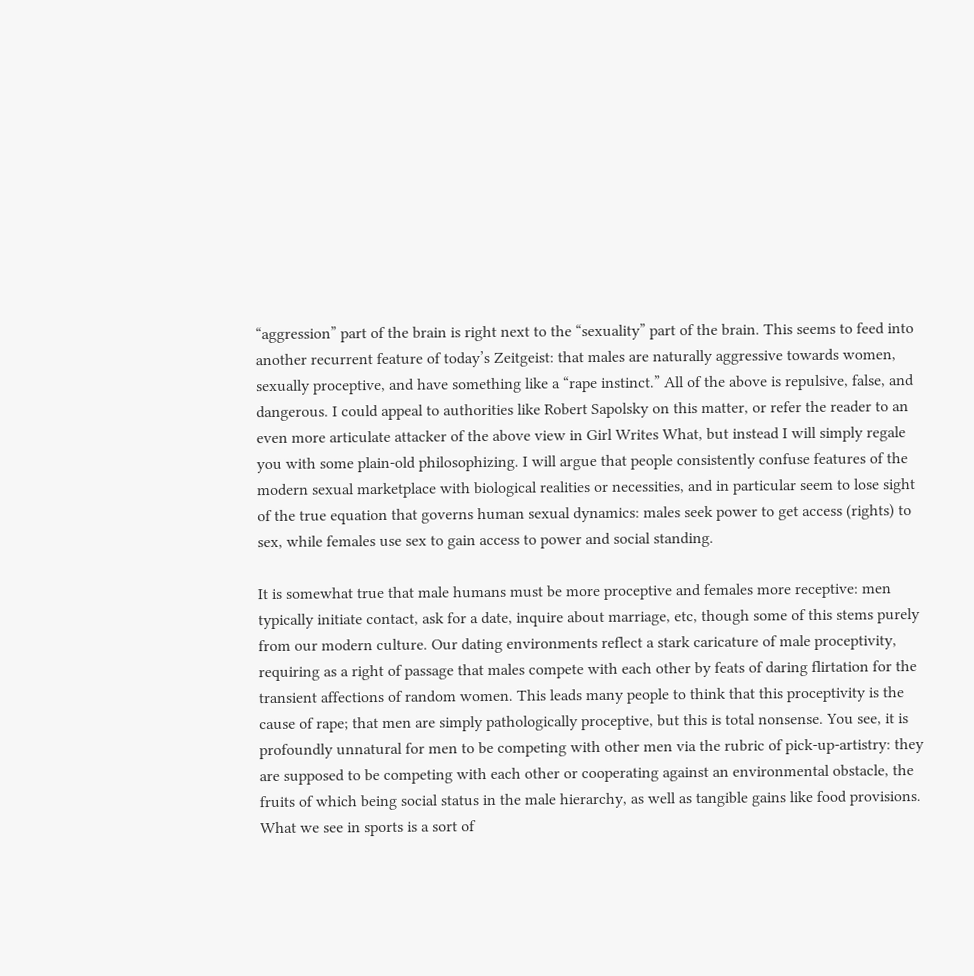“aggression” part of the brain is right next to the “sexuality” part of the brain. This seems to feed into another recurrent feature of today’s Zeitgeist: that males are naturally aggressive towards women, sexually proceptive, and have something like a “rape instinct.” All of the above is repulsive, false, and dangerous. I could appeal to authorities like Robert Sapolsky on this matter, or refer the reader to an even more articulate attacker of the above view in Girl Writes What, but instead I will simply regale you with some plain-old philosophizing. I will argue that people consistently confuse features of the modern sexual marketplace with biological realities or necessities, and in particular seem to lose sight of the true equation that governs human sexual dynamics: males seek power to get access (rights) to sex, while females use sex to gain access to power and social standing.

It is somewhat true that male humans must be more proceptive and females more receptive: men typically initiate contact, ask for a date, inquire about marriage, etc, though some of this stems purely from our modern culture. Our dating environments reflect a stark caricature of male proceptivity, requiring as a right of passage that males compete with each other by feats of daring flirtation for the transient affections of random women. This leads many people to think that this proceptivity is the cause of rape; that men are simply pathologically proceptive, but this is total nonsense. You see, it is profoundly unnatural for men to be competing with other men via the rubric of pick-up-artistry: they are supposed to be competing with each other or cooperating against an environmental obstacle, the fruits of which being social status in the male hierarchy, as well as tangible gains like food provisions. What we see in sports is a sort of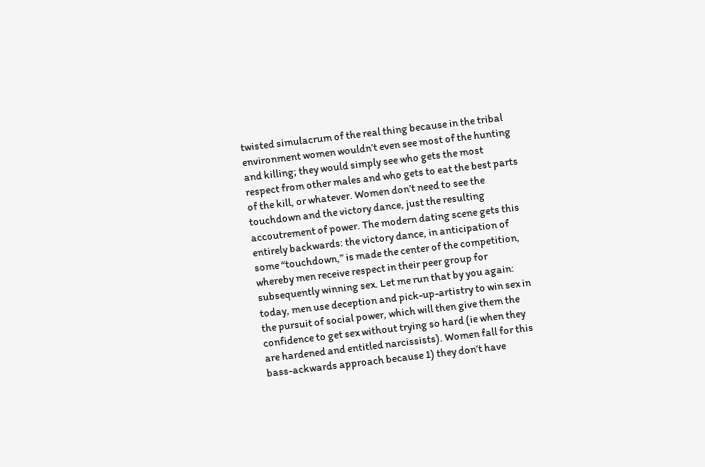twisted simulacrum of the real thing because in the tribal environment women wouldn’t even see most of the hunting and killing; they would simply see who gets the most respect from other males and who gets to eat the best parts of the kill, or whatever. Women don’t need to see the touchdown and the victory dance, just the resulting accoutrement of power. The modern dating scene gets this entirely backwards: the victory dance, in anticipation of some “touchdown,” is made the center of the competition, whereby men receive respect in their peer group for subsequently winning sex. Let me run that by you again: today, men use deception and pick-up-artistry to win sex in the pursuit of social power, which will then give them the confidence to get sex without trying so hard (ie when they are hardened and entitled narcissists). Women fall for this bass-ackwards approach because 1) they don’t have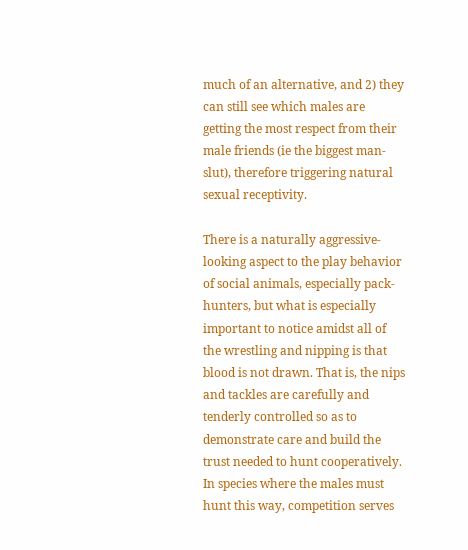much of an alternative, and 2) they can still see which males are getting the most respect from their male friends (ie the biggest man-slut), therefore triggering natural sexual receptivity.

There is a naturally aggressive-looking aspect to the play behavior of social animals, especially pack-hunters, but what is especially important to notice amidst all of the wrestling and nipping is that blood is not drawn. That is, the nips and tackles are carefully and tenderly controlled so as to demonstrate care and build the trust needed to hunt cooperatively. In species where the males must hunt this way, competition serves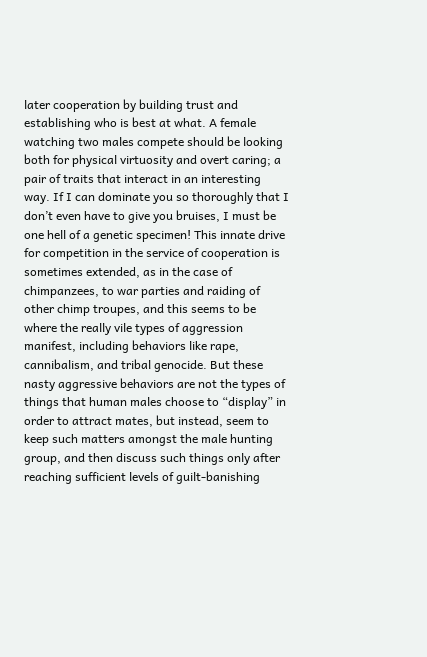later cooperation by building trust and establishing who is best at what. A female watching two males compete should be looking both for physical virtuosity and overt caring; a pair of traits that interact in an interesting way. If I can dominate you so thoroughly that I don’t even have to give you bruises, I must be one hell of a genetic specimen! This innate drive for competition in the service of cooperation is sometimes extended, as in the case of chimpanzees, to war parties and raiding of other chimp troupes, and this seems to be where the really vile types of aggression manifest, including behaviors like rape, cannibalism, and tribal genocide. But these nasty aggressive behaviors are not the types of things that human males choose to “display” in order to attract mates, but instead, seem to keep such matters amongst the male hunting group, and then discuss such things only after reaching sufficient levels of guilt-banishing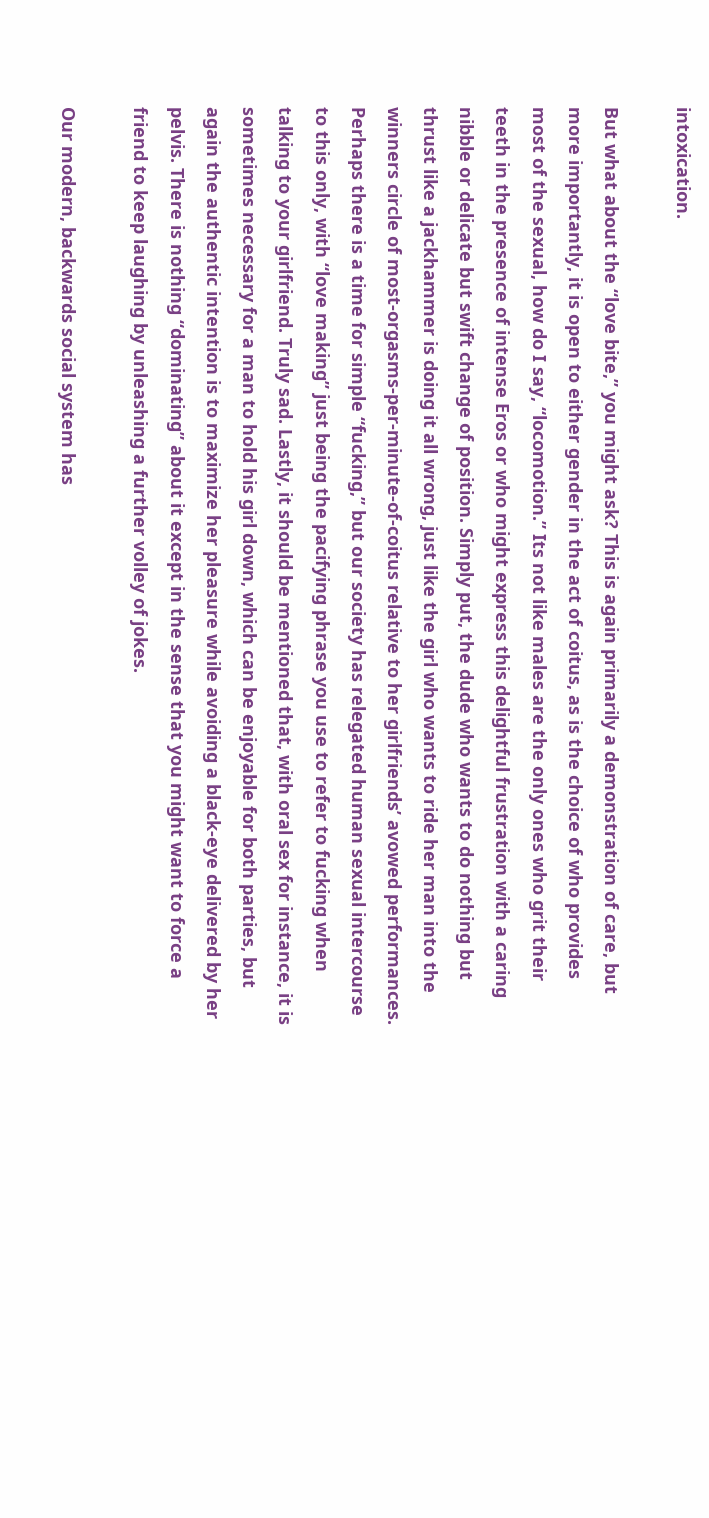intoxication.

But what about the “love bite,” you might ask? This is again primarily a demonstration of care, but more importantly, it is open to either gender in the act of coitus, as is the choice of who provides most of the sexual, how do I say, “locomotion.” Its not like males are the only ones who grit their teeth in the presence of intense Eros or who might express this delightful frustration with a caring nibble or delicate but swift change of position. Simply put, the dude who wants to do nothing but thrust like a jackhammer is doing it all wrong, just like the girl who wants to ride her man into the winners circle of most-orgasms-per-minute-of-coitus relative to her girlfriends’ avowed performances. Perhaps there is a time for simple “fucking,” but our society has relegated human sexual intercourse to this only, with “love making” just being the pacifying phrase you use to refer to fucking when talking to your girlfriend. Truly sad. Lastly, it should be mentioned that, with oral sex for instance, it is sometimes necessary for a man to hold his girl down, which can be enjoyable for both parties, but again the authentic intention is to maximize her pleasure while avoiding a black-eye delivered by her pelvis. There is nothing “dominating” about it except in the sense that you might want to force a friend to keep laughing by unleashing a further volley of jokes.

Our modern, backwards social system has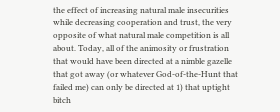the effect of increasing natural male insecurities while decreasing cooperation and trust, the very opposite of what natural male competition is all about. Today, all of the animosity or frustration that would have been directed at a nimble gazelle that got away (or whatever God-of-the-Hunt that failed me) can only be directed at 1) that uptight bitch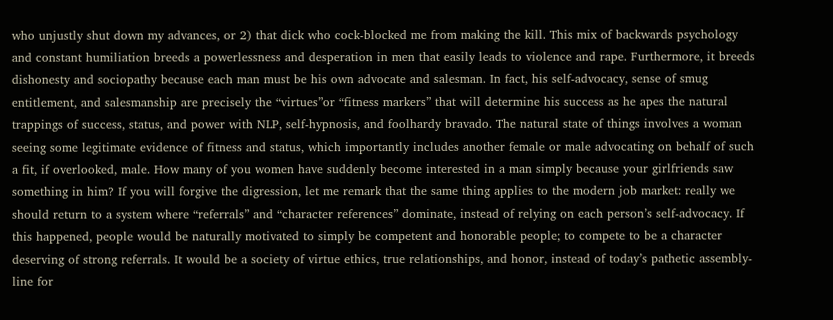who unjustly shut down my advances, or 2) that dick who cock-blocked me from making the kill. This mix of backwards psychology and constant humiliation breeds a powerlessness and desperation in men that easily leads to violence and rape. Furthermore, it breeds dishonesty and sociopathy because each man must be his own advocate and salesman. In fact, his self-advocacy, sense of smug entitlement, and salesmanship are precisely the “virtues”or “fitness markers” that will determine his success as he apes the natural trappings of success, status, and power with NLP, self-hypnosis, and foolhardy bravado. The natural state of things involves a woman seeing some legitimate evidence of fitness and status, which importantly includes another female or male advocating on behalf of such a fit, if overlooked, male. How many of you women have suddenly become interested in a man simply because your girlfriends saw something in him? If you will forgive the digression, let me remark that the same thing applies to the modern job market: really we should return to a system where “referrals” and “character references” dominate, instead of relying on each person’s self-advocacy. If this happened, people would be naturally motivated to simply be competent and honorable people; to compete to be a character deserving of strong referrals. It would be a society of virtue ethics, true relationships, and honor, instead of today’s pathetic assembly-line for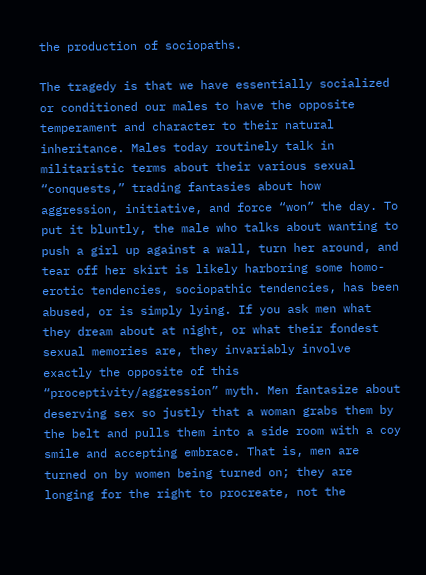the production of sociopaths.

The tragedy is that we have essentially socialized or conditioned our males to have the opposite temperament and character to their natural inheritance. Males today routinely talk in militaristic terms about their various sexual “conquests,” trading fantasies about how aggression, initiative, and force “won” the day. To put it bluntly, the male who talks about wanting to push a girl up against a wall, turn her around, and tear off her skirt is likely harboring some homo-erotic tendencies, sociopathic tendencies, has been abused, or is simply lying. If you ask men what they dream about at night, or what their fondest sexual memories are, they invariably involve exactly the opposite of this “proceptivity/aggression” myth. Men fantasize about deserving sex so justly that a woman grabs them by the belt and pulls them into a side room with a coy smile and accepting embrace. That is, men are turned on by women being turned on; they are longing for the right to procreate, not the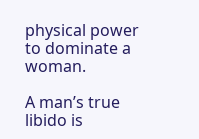physical power to dominate a woman.

A man’s true libido is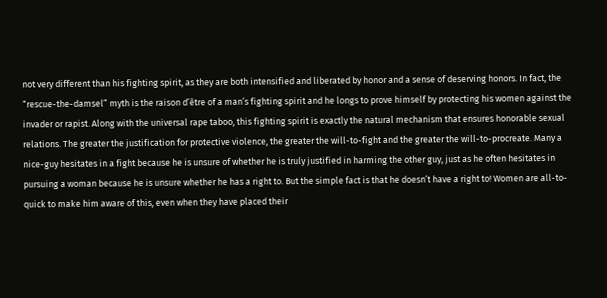not very different than his fighting spirit, as they are both intensified and liberated by honor and a sense of deserving honors. In fact, the “rescue-the-damsel” myth is the raison d’être of a man’s fighting spirit and he longs to prove himself by protecting his women against the invader or rapist. Along with the universal rape taboo, this fighting spirit is exactly the natural mechanism that ensures honorable sexual relations. The greater the justification for protective violence, the greater the will-to-fight and the greater the will-to-procreate. Many a nice-guy hesitates in a fight because he is unsure of whether he is truly justified in harming the other guy, just as he often hesitates in pursuing a woman because he is unsure whether he has a right to. But the simple fact is that he doesn’t have a right to! Women are all-to-quick to make him aware of this, even when they have placed their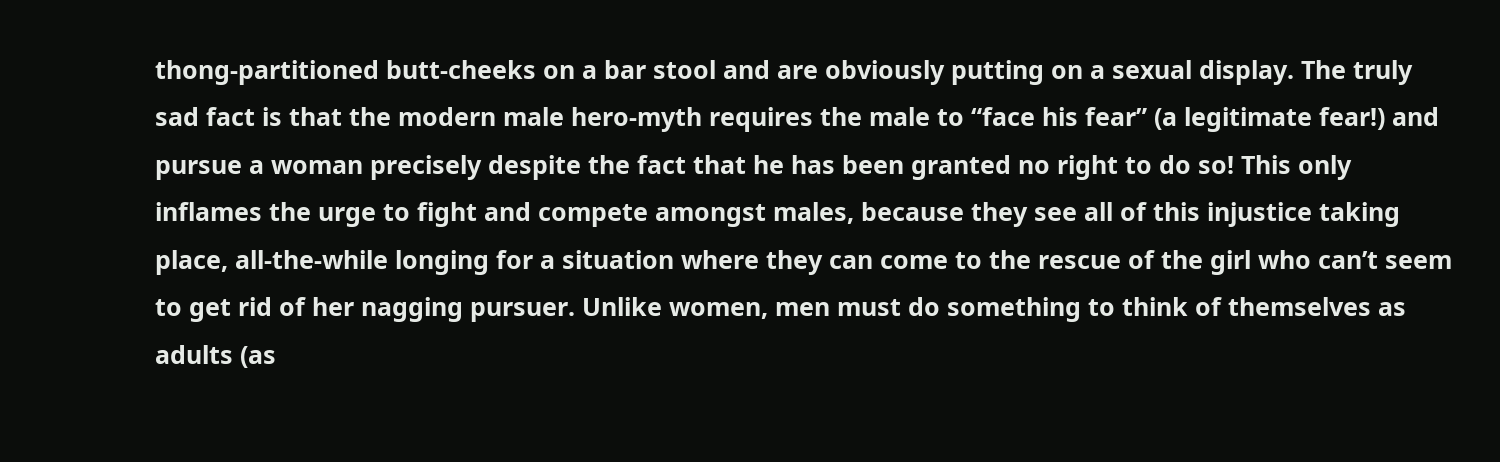thong-partitioned butt-cheeks on a bar stool and are obviously putting on a sexual display. The truly sad fact is that the modern male hero-myth requires the male to “face his fear” (a legitimate fear!) and pursue a woman precisely despite the fact that he has been granted no right to do so! This only inflames the urge to fight and compete amongst males, because they see all of this injustice taking place, all-the-while longing for a situation where they can come to the rescue of the girl who can’t seem to get rid of her nagging pursuer. Unlike women, men must do something to think of themselves as adults (as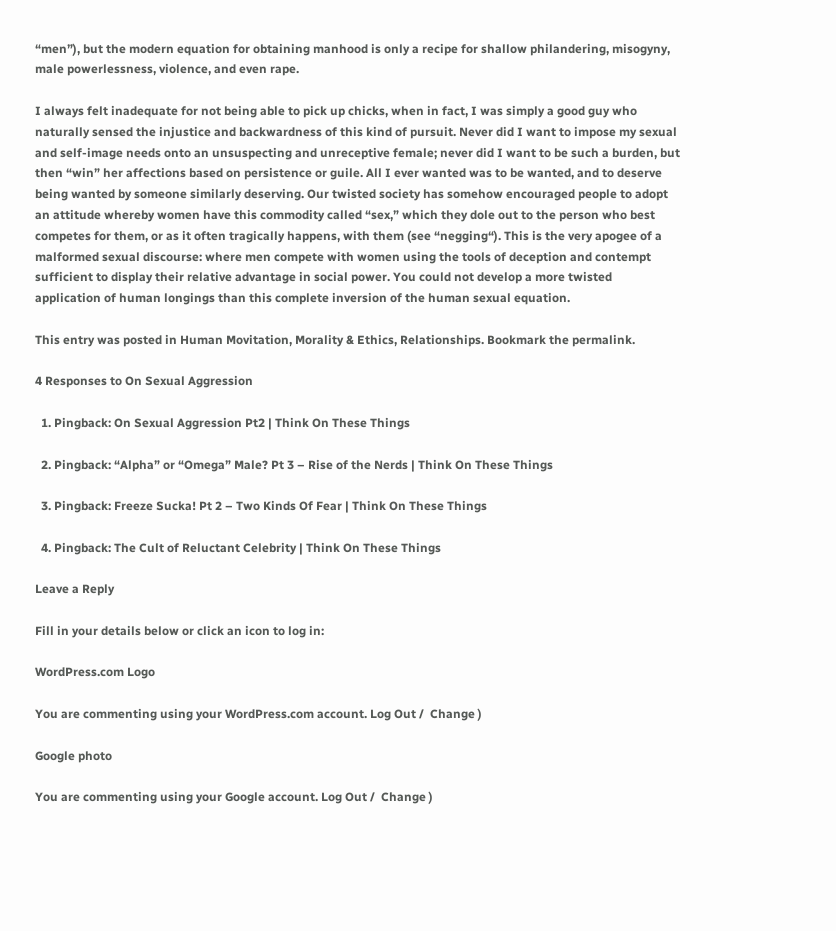“men”), but the modern equation for obtaining manhood is only a recipe for shallow philandering, misogyny, male powerlessness, violence, and even rape.

I always felt inadequate for not being able to pick up chicks, when in fact, I was simply a good guy who naturally sensed the injustice and backwardness of this kind of pursuit. Never did I want to impose my sexual and self-image needs onto an unsuspecting and unreceptive female; never did I want to be such a burden, but then “win” her affections based on persistence or guile. All I ever wanted was to be wanted, and to deserve being wanted by someone similarly deserving. Our twisted society has somehow encouraged people to adopt an attitude whereby women have this commodity called “sex,” which they dole out to the person who best competes for them, or as it often tragically happens, with them (see “negging“). This is the very apogee of a malformed sexual discourse: where men compete with women using the tools of deception and contempt sufficient to display their relative advantage in social power. You could not develop a more twisted application of human longings than this complete inversion of the human sexual equation.

This entry was posted in Human Movitation, Morality & Ethics, Relationships. Bookmark the permalink.

4 Responses to On Sexual Aggression

  1. Pingback: On Sexual Aggression Pt2 | Think On These Things

  2. Pingback: “Alpha” or “Omega” Male? Pt 3 – Rise of the Nerds | Think On These Things

  3. Pingback: Freeze Sucka! Pt 2 – Two Kinds Of Fear | Think On These Things

  4. Pingback: The Cult of Reluctant Celebrity | Think On These Things

Leave a Reply

Fill in your details below or click an icon to log in:

WordPress.com Logo

You are commenting using your WordPress.com account. Log Out /  Change )

Google photo

You are commenting using your Google account. Log Out /  Change )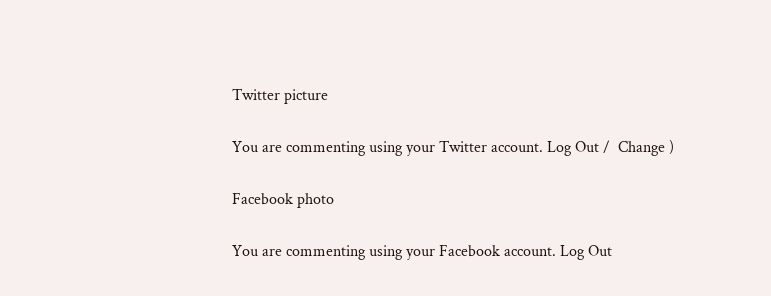Twitter picture

You are commenting using your Twitter account. Log Out /  Change )

Facebook photo

You are commenting using your Facebook account. Log Out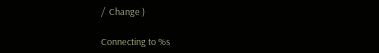/  Change )

Connecting to %s